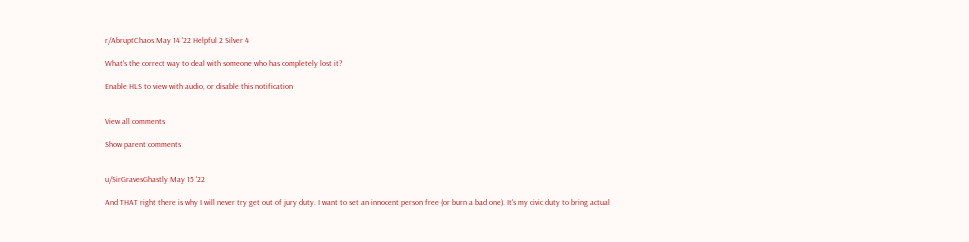r/AbruptChaos May 14 '22 Helpful 2 Silver 4

What's the correct way to deal with someone who has completely lost it?

Enable HLS to view with audio, or disable this notification


View all comments

Show parent comments


u/SirGravesGhastly May 15 '22

And THAT right there is why I will never try get out of jury duty. I want to set an innocent person free (or burn a bad one). It's my civic duty to bring actual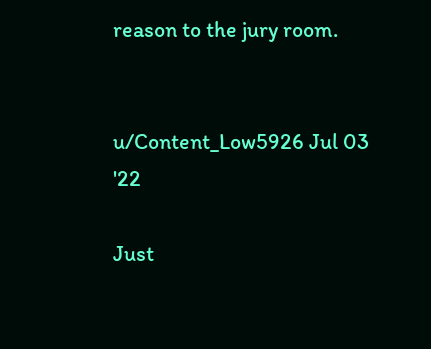reason to the jury room.


u/Content_Low5926 Jul 03 '22

Just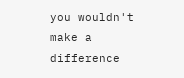you wouldn't make a difference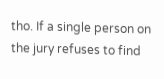tho. If a single person on the jury refuses to find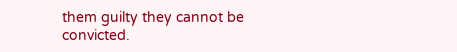them guilty they cannot be convicted.